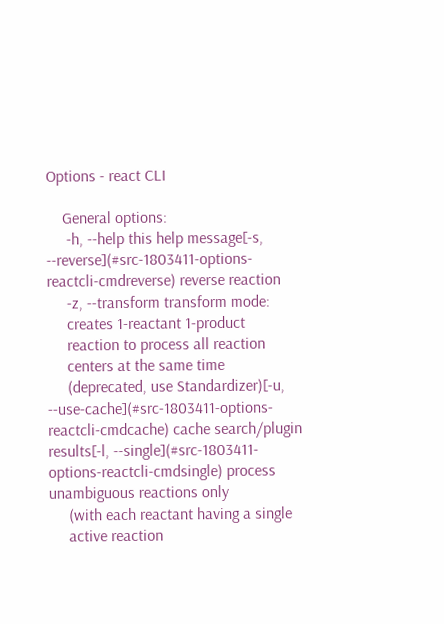Options - react CLI

    General options:
     -h, --help this help message[-s, --reverse](#src-1803411-options-reactcli-cmdreverse) reverse reaction
     -z, --transform transform mode:
     creates 1-reactant 1-product
     reaction to process all reaction
     centers at the same time
     (deprecated, use Standardizer)[-u, --use-cache](#src-1803411-options-reactcli-cmdcache) cache search/plugin results[-l, --single](#src-1803411-options-reactcli-cmdsingle) process unambiguous reactions only
     (with each reactant having a single
     active reaction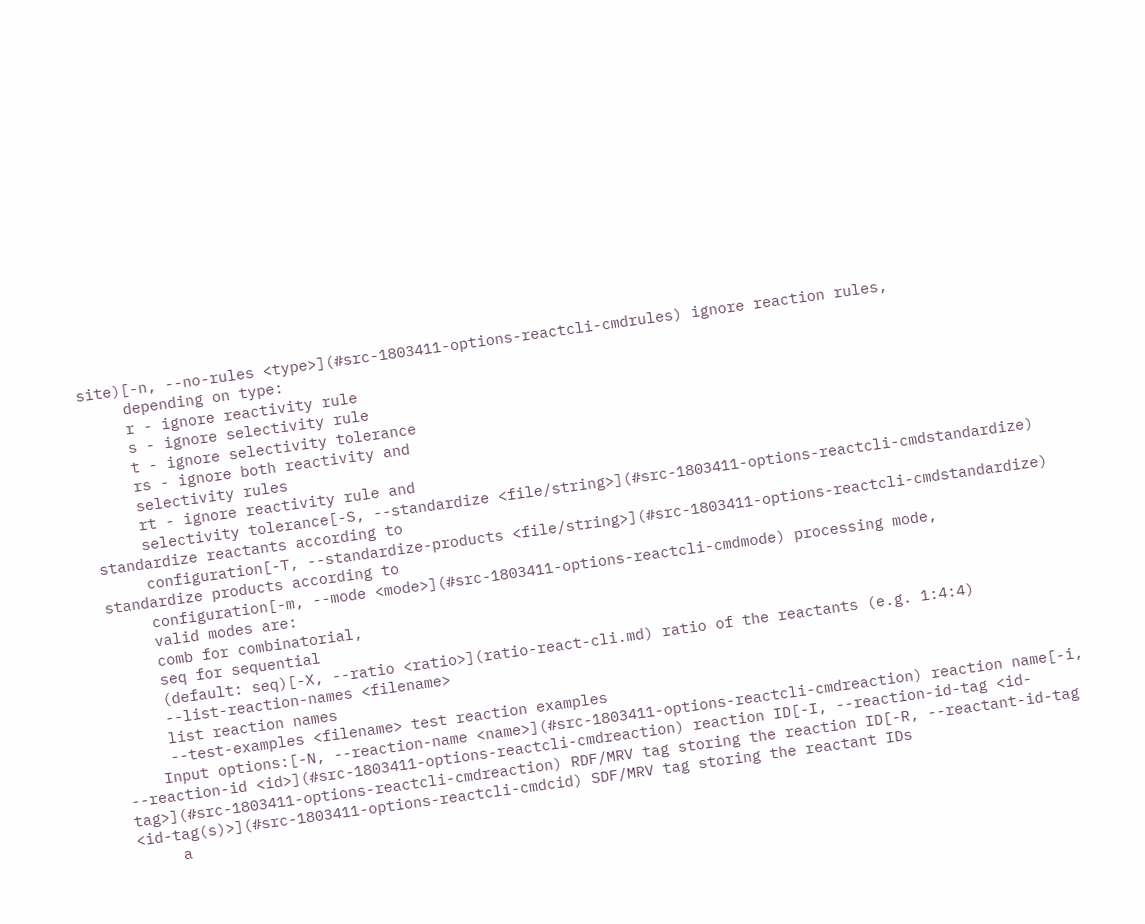site)[-n, --no-rules <type>](#src-1803411-options-reactcli-cmdrules) ignore reaction rules,
     depending on type:
     r - ignore reactivity rule
     s - ignore selectivity rule
     t - ignore selectivity tolerance
     rs - ignore both reactivity and
     selectivity rules
     rt - ignore reactivity rule and
     selectivity tolerance[-S, --standardize <file/string>](#src-1803411-options-reactcli-cmdstandardize) standardize reactants according to
     configuration[-T, --standardize-products <file/string>](#src-1803411-options-reactcli-cmdstandardize) standardize products according to
     configuration[-m, --mode <mode>](#src-1803411-options-reactcli-cmdmode) processing mode,
     valid modes are:
     comb for combinatorial,
     seq for sequential
     (default: seq)[-X, --ratio <ratio>](ratio-react-cli.md) ratio of the reactants (e.g. 1:4:4)
     --list-reaction-names <filename>
     list reaction names
     --test-examples <filename> test reaction examples
    Input options:[-N, --reaction-name <name>](#src-1803411-options-reactcli-cmdreaction) reaction name[-i, --reaction-id <id>](#src-1803411-options-reactcli-cmdreaction) reaction ID[-I, --reaction-id-tag <id-tag>](#src-1803411-options-reactcli-cmdreaction) RDF/MRV tag storing the reaction ID[-R, --reactant-id-tag <id-tag(s)>](#src-1803411-options-reactcli-cmdcid) SDF/MRV tag storing the reactant IDs
     a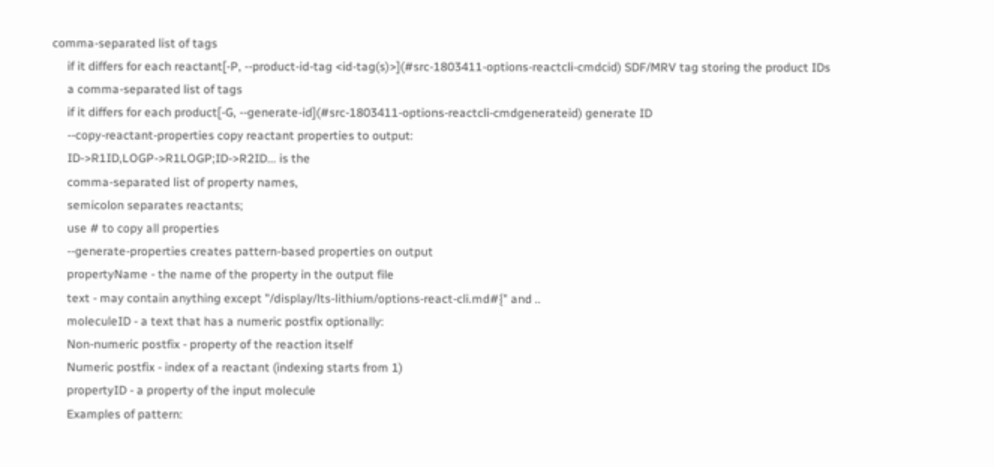comma-separated list of tags
     if it differs for each reactant[-P, --product-id-tag <id-tag(s)>](#src-1803411-options-reactcli-cmdcid) SDF/MRV tag storing the product IDs
     a comma-separated list of tags
     if it differs for each product[-G, --generate-id](#src-1803411-options-reactcli-cmdgenerateid) generate ID
     --copy-reactant-properties copy reactant properties to output:
     ID->R1ID,LOGP->R1LOGP;ID->R2ID... is the
     comma-separated list of property names,
     semicolon separates reactants;
     use # to copy all properties
     --generate-properties creates pattern-based properties on output
     propertyName - the name of the property in the output file
     text - may contain anything except "/display/lts-lithium/options-react-cli.md#{" and ..
     moleculeID - a text that has a numeric postfix optionally:
     Non-numeric postfix - property of the reaction itself
     Numeric postfix - index of a reactant (indexing starts from 1)
     propertyID - a property of the input molecule
     Examples of pattern: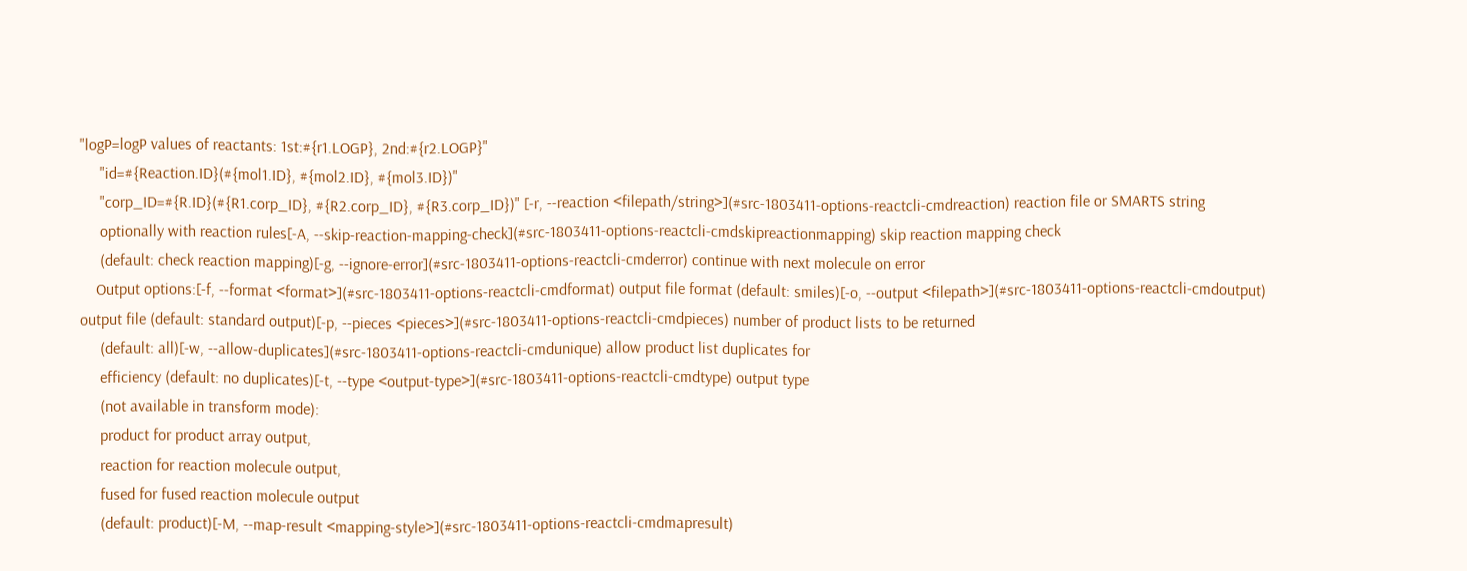"logP=logP values of reactants: 1st:#{r1.LOGP}, 2nd:#{r2.LOGP}"
     "id=#{Reaction.ID}(#{mol1.ID}, #{mol2.ID}, #{mol3.ID})"
     "corp_ID=#{R.ID}(#{R1.corp_ID}, #{R2.corp_ID}, #{R3.corp_ID})" [-r, --reaction <filepath/string>](#src-1803411-options-reactcli-cmdreaction) reaction file or SMARTS string
     optionally with reaction rules[-A, --skip-reaction-mapping-check](#src-1803411-options-reactcli-cmdskipreactionmapping) skip reaction mapping check
     (default: check reaction mapping)[-g, --ignore-error](#src-1803411-options-reactcli-cmderror) continue with next molecule on error
    Output options:[-f, --format <format>](#src-1803411-options-reactcli-cmdformat) output file format (default: smiles)[-o, --output <filepath>](#src-1803411-options-reactcli-cmdoutput) output file (default: standard output)[-p, --pieces <pieces>](#src-1803411-options-reactcli-cmdpieces) number of product lists to be returned
     (default: all)[-w, --allow-duplicates](#src-1803411-options-reactcli-cmdunique) allow product list duplicates for
     efficiency (default: no duplicates)[-t, --type <output-type>](#src-1803411-options-reactcli-cmdtype) output type
     (not available in transform mode):
     product for product array output,
     reaction for reaction molecule output,
     fused for fused reaction molecule output
     (default: product)[-M, --map-result <mapping-style>](#src-1803411-options-reactcli-cmdmapresult)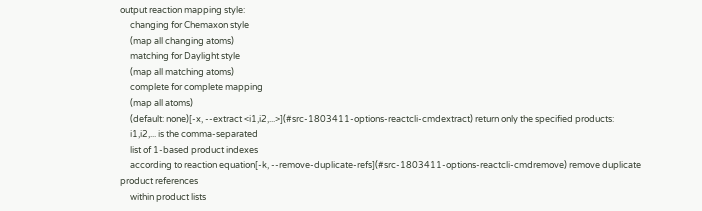output reaction mapping style:
     changing for Chemaxon style
     (map all changing atoms)
     matching for Daylight style
     (map all matching atoms)
     complete for complete mapping
     (map all atoms)
     (default: none)[-x, --extract <i1,i2,...>](#src-1803411-options-reactcli-cmdextract) return only the specified products:
     i1,i2,... is the comma-separated
     list of 1-based product indexes
     according to reaction equation[-k, --remove-duplicate-refs](#src-1803411-options-reactcli-cmdremove) remove duplicate product references
     within product lists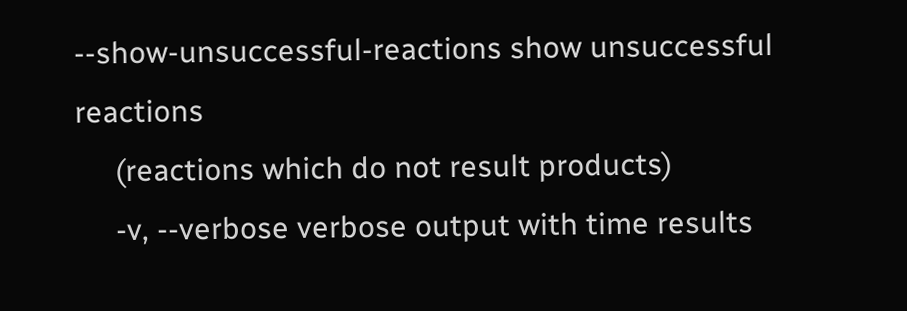--show-unsuccessful-reactions show unsuccessful reactions
     (reactions which do not result products)
     -v, --verbose verbose output with time results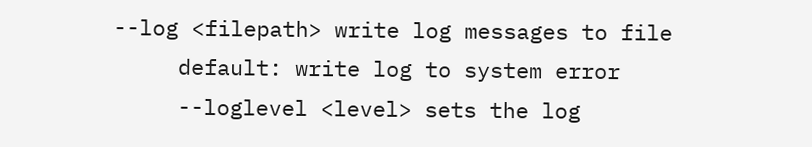--log <filepath> write log messages to file
     default: write log to system error
     --loglevel <level> sets the log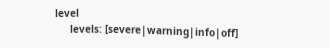level
     levels: [severe|warning|info|off]